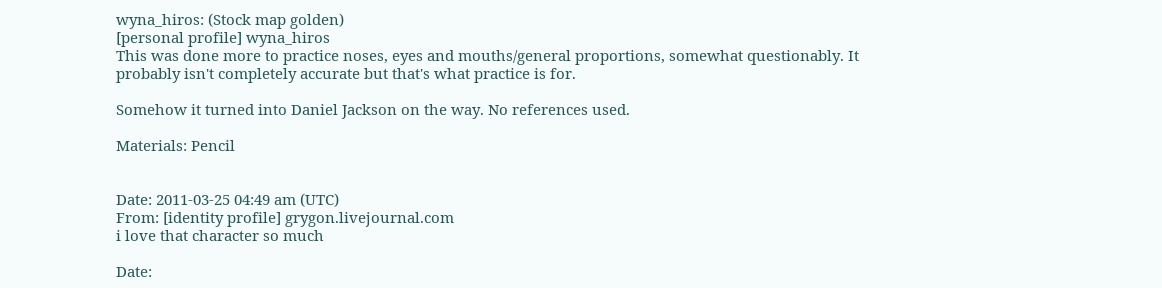wyna_hiros: (Stock map golden)
[personal profile] wyna_hiros
This was done more to practice noses, eyes and mouths/general proportions, somewhat questionably. It probably isn't completely accurate but that's what practice is for.

Somehow it turned into Daniel Jackson on the way. No references used.

Materials: Pencil


Date: 2011-03-25 04:49 am (UTC)
From: [identity profile] grygon.livejournal.com
i love that character so much

Date: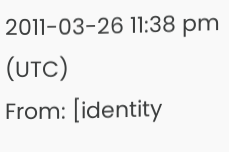2011-03-26 11:38 pm (UTC)
From: [identity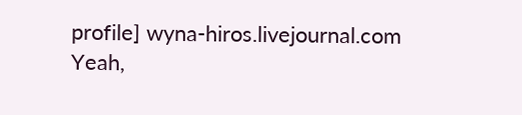profile] wyna-hiros.livejournal.com
Yeah,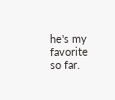he's my favorite so far.